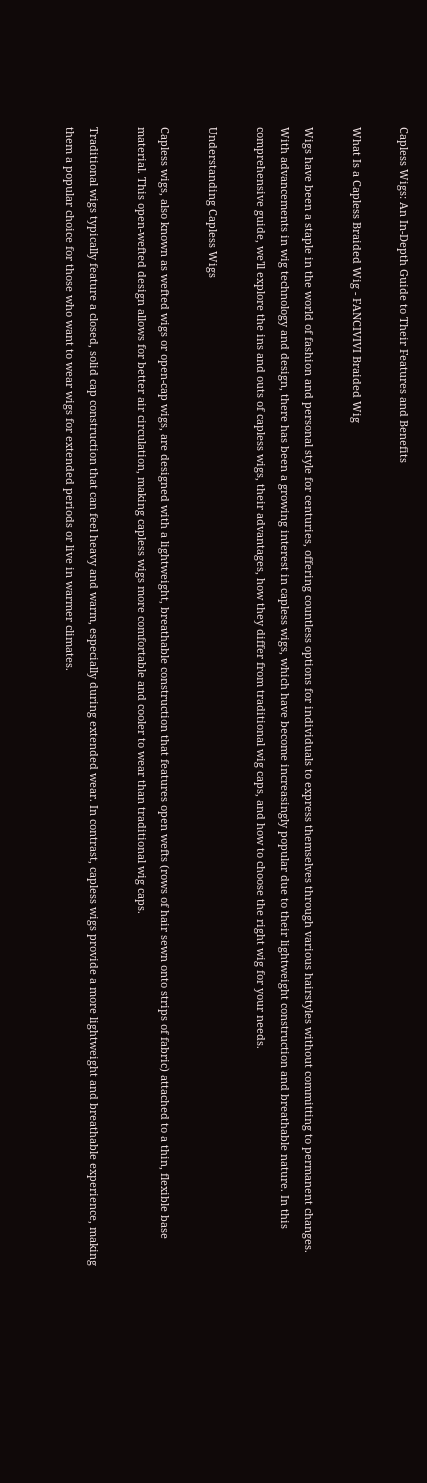Capless Wigs: An In-Depth Guide to Their Features and Benefits

What Is a Capless Braided Wig - FANCIVIVI Braided Wig

Wigs have been a staple in the world of fashion and personal style for centuries, offering countless options for individuals to express themselves through various hairstyles without committing to permanent changes. With advancements in wig technology and design, there has been a growing interest in capless wigs, which have become increasingly popular due to their lightweight construction and breathable nature. In this comprehensive guide, we'll explore the ins and outs of capless wigs, their advantages, how they differ from traditional wig caps, and how to choose the right wig for your needs.

Understanding Capless Wigs

Capless wigs, also known as wefted wigs or open-cap wigs, are designed with a lightweight, breathable construction that features open wefts (rows of hair sewn onto strips of fabric) attached to a thin, flexible base material. This open-wefted design allows for better air circulation, making capless wigs more comfortable and cooler to wear than traditional wig caps.

Traditional wigs typically feature a closed, solid cap construction that can feel heavy and warm, especially during extended wear. In contrast, capless wigs provide a more lightweight and breathable experience, making them a popular choice for those who want to wear wigs for extended periods or live in warmer climates.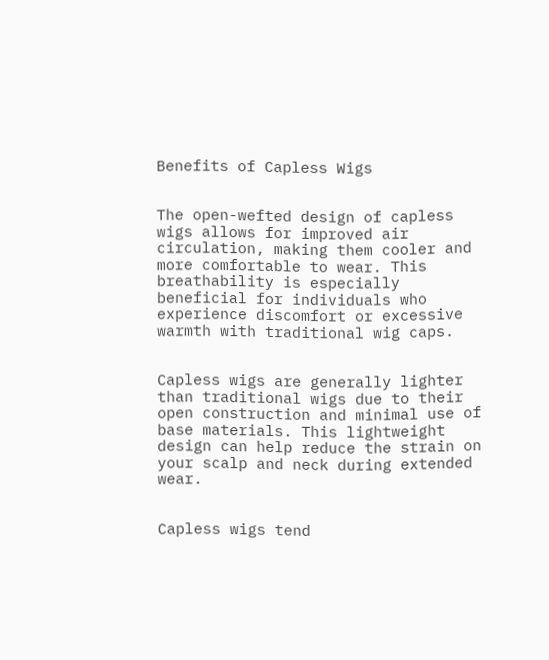Benefits of Capless Wigs


The open-wefted design of capless wigs allows for improved air circulation, making them cooler and more comfortable to wear. This breathability is especially beneficial for individuals who experience discomfort or excessive warmth with traditional wig caps.


Capless wigs are generally lighter than traditional wigs due to their open construction and minimal use of base materials. This lightweight design can help reduce the strain on your scalp and neck during extended wear.


Capless wigs tend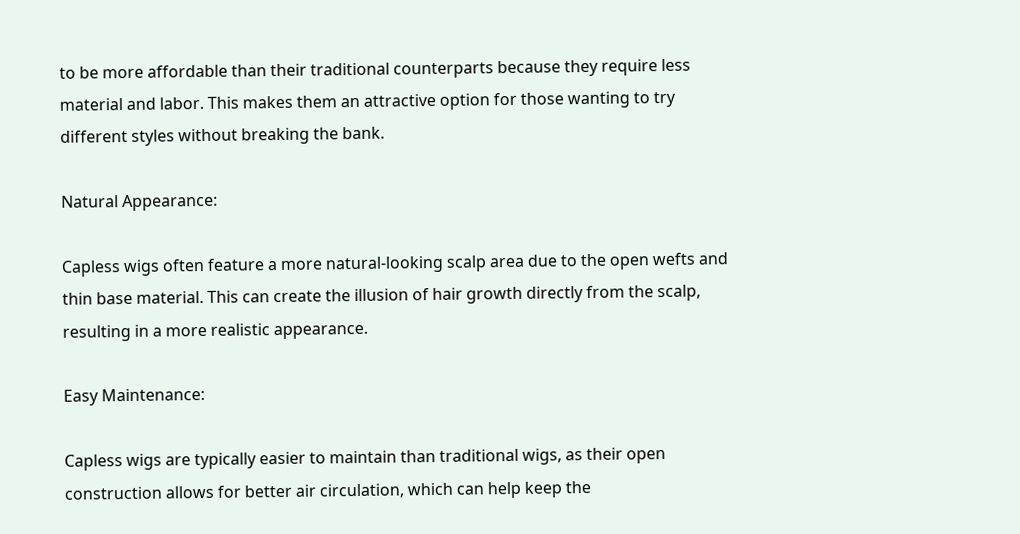to be more affordable than their traditional counterparts because they require less material and labor. This makes them an attractive option for those wanting to try different styles without breaking the bank.

Natural Appearance:

Capless wigs often feature a more natural-looking scalp area due to the open wefts and thin base material. This can create the illusion of hair growth directly from the scalp, resulting in a more realistic appearance.

Easy Maintenance:

Capless wigs are typically easier to maintain than traditional wigs, as their open construction allows for better air circulation, which can help keep the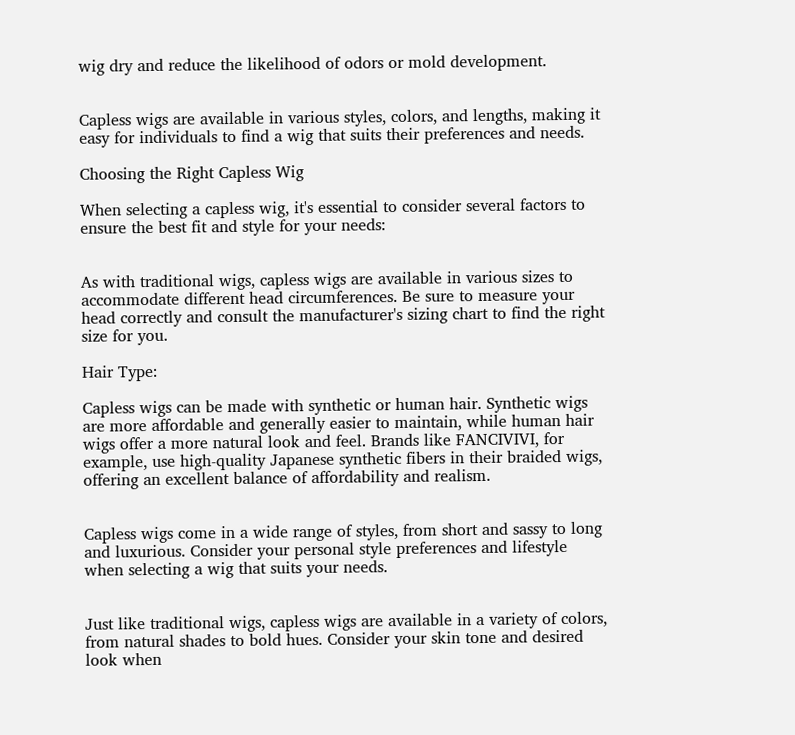wig dry and reduce the likelihood of odors or mold development.


Capless wigs are available in various styles, colors, and lengths, making it easy for individuals to find a wig that suits their preferences and needs.

Choosing the Right Capless Wig

When selecting a capless wig, it's essential to consider several factors to ensure the best fit and style for your needs:


As with traditional wigs, capless wigs are available in various sizes to accommodate different head circumferences. Be sure to measure your head correctly and consult the manufacturer's sizing chart to find the right size for you.

Hair Type:

Capless wigs can be made with synthetic or human hair. Synthetic wigs are more affordable and generally easier to maintain, while human hair wigs offer a more natural look and feel. Brands like FANCIVIVI, for example, use high-quality Japanese synthetic fibers in their braided wigs, offering an excellent balance of affordability and realism.


Capless wigs come in a wide range of styles, from short and sassy to long and luxurious. Consider your personal style preferences and lifestyle when selecting a wig that suits your needs.


Just like traditional wigs, capless wigs are available in a variety of colors, from natural shades to bold hues. Consider your skin tone and desired look when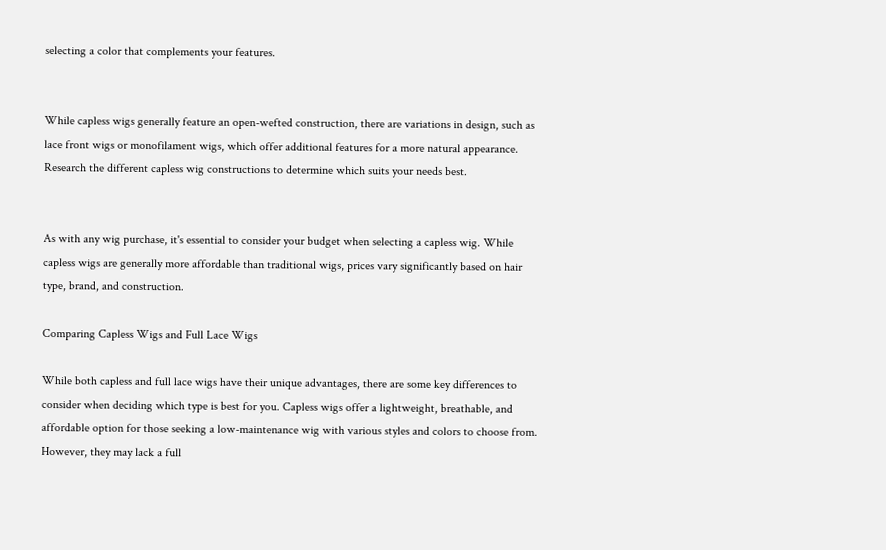selecting a color that complements your features.


While capless wigs generally feature an open-wefted construction, there are variations in design, such as lace front wigs or monofilament wigs, which offer additional features for a more natural appearance. Research the different capless wig constructions to determine which suits your needs best.


As with any wig purchase, it's essential to consider your budget when selecting a capless wig. While capless wigs are generally more affordable than traditional wigs, prices vary significantly based on hair type, brand, and construction.

Comparing Capless Wigs and Full Lace Wigs

While both capless and full lace wigs have their unique advantages, there are some key differences to consider when deciding which type is best for you. Capless wigs offer a lightweight, breathable, and affordable option for those seeking a low-maintenance wig with various styles and colors to choose from. However, they may lack a full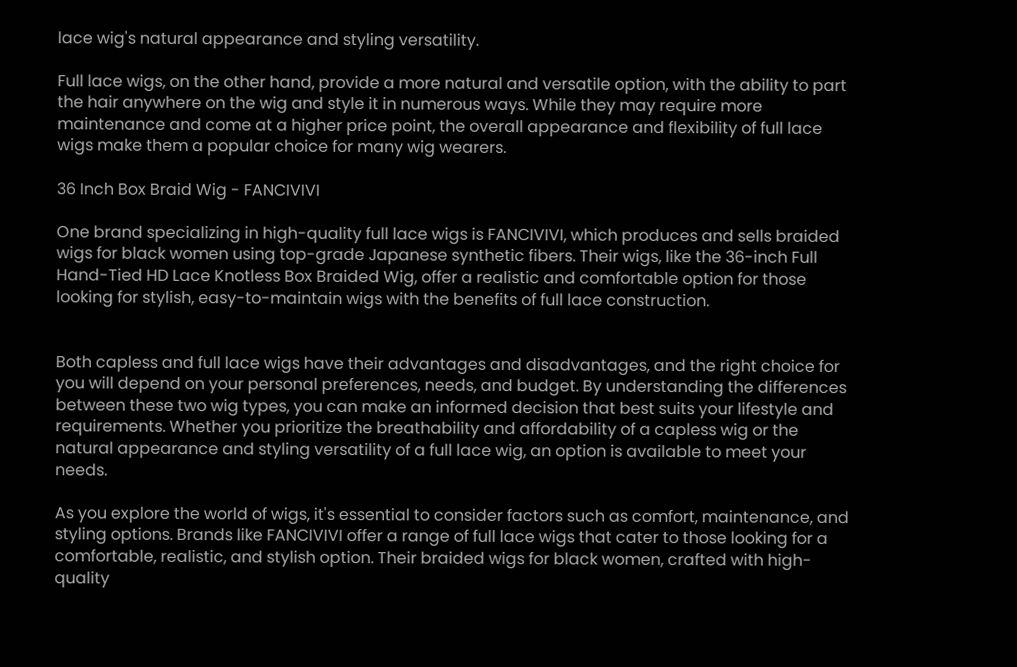lace wig's natural appearance and styling versatility.

Full lace wigs, on the other hand, provide a more natural and versatile option, with the ability to part the hair anywhere on the wig and style it in numerous ways. While they may require more maintenance and come at a higher price point, the overall appearance and flexibility of full lace wigs make them a popular choice for many wig wearers.

36 Inch Box Braid Wig - FANCIVIVI

One brand specializing in high-quality full lace wigs is FANCIVIVI, which produces and sells braided wigs for black women using top-grade Japanese synthetic fibers. Their wigs, like the 36-inch Full Hand-Tied HD Lace Knotless Box Braided Wig, offer a realistic and comfortable option for those looking for stylish, easy-to-maintain wigs with the benefits of full lace construction.


Both capless and full lace wigs have their advantages and disadvantages, and the right choice for you will depend on your personal preferences, needs, and budget. By understanding the differences between these two wig types, you can make an informed decision that best suits your lifestyle and requirements. Whether you prioritize the breathability and affordability of a capless wig or the natural appearance and styling versatility of a full lace wig, an option is available to meet your needs.

As you explore the world of wigs, it's essential to consider factors such as comfort, maintenance, and styling options. Brands like FANCIVIVI offer a range of full lace wigs that cater to those looking for a comfortable, realistic, and stylish option. Their braided wigs for black women, crafted with high-quality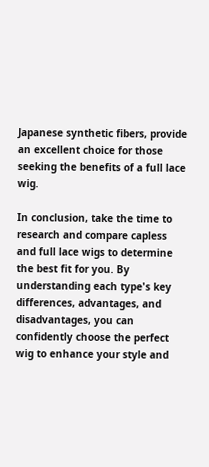Japanese synthetic fibers, provide an excellent choice for those seeking the benefits of a full lace wig.

In conclusion, take the time to research and compare capless and full lace wigs to determine the best fit for you. By understanding each type's key differences, advantages, and disadvantages, you can confidently choose the perfect wig to enhance your style and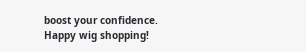boost your confidence. Happy wig shopping!